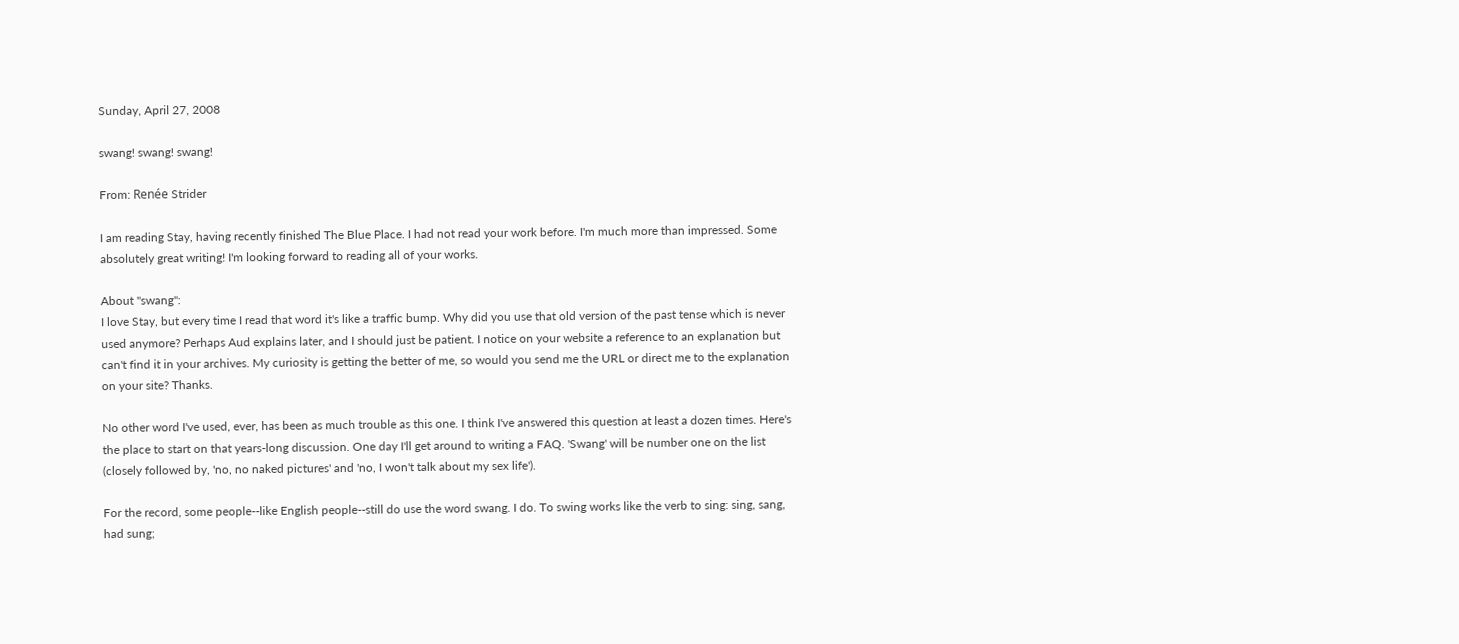Sunday, April 27, 2008

swang! swang! swang!

From: Renée Strider

I am reading Stay, having recently finished The Blue Place. I had not read your work before. I'm much more than impressed. Some absolutely great writing! I'm looking forward to reading all of your works.

About "swang":
I love Stay, but every time I read that word it's like a traffic bump. Why did you use that old version of the past tense which is never used anymore? Perhaps Aud explains later, and I should just be patient. I notice on your website a reference to an explanation but can't find it in your archives. My curiosity is getting the better of me, so would you send me the URL or direct me to the explanation on your site? Thanks.

No other word I've used, ever, has been as much trouble as this one. I think I've answered this question at least a dozen times. Here's the place to start on that years-long discussion. One day I'll get around to writing a FAQ. 'Swang' will be number one on the list (closely followed by, 'no, no naked pictures' and 'no, I won't talk about my sex life').

For the record, some people--like English people--still do use the word swang. I do. To swing works like the verb to sing: sing, sang, had sung;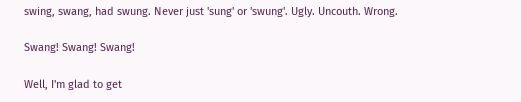swing, swang, had swung. Never just 'sung' or 'swung'. Ugly. Uncouth. Wrong.

Swang! Swang! Swang!

Well, I'm glad to get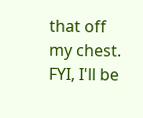that off my chest. FYI, I'll be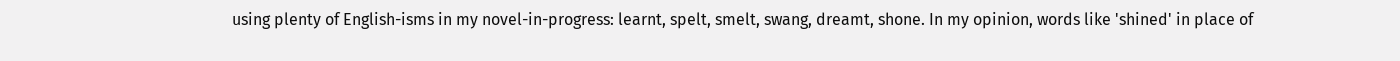using plenty of English-isms in my novel-in-progress: learnt, spelt, smelt, swang, dreamt, shone. In my opinion, words like 'shined' in place of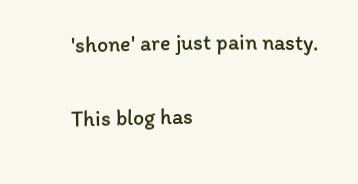'shone' are just pain nasty.

This blog has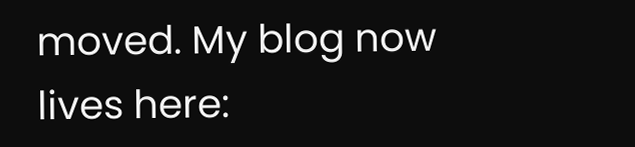moved. My blog now lives here: